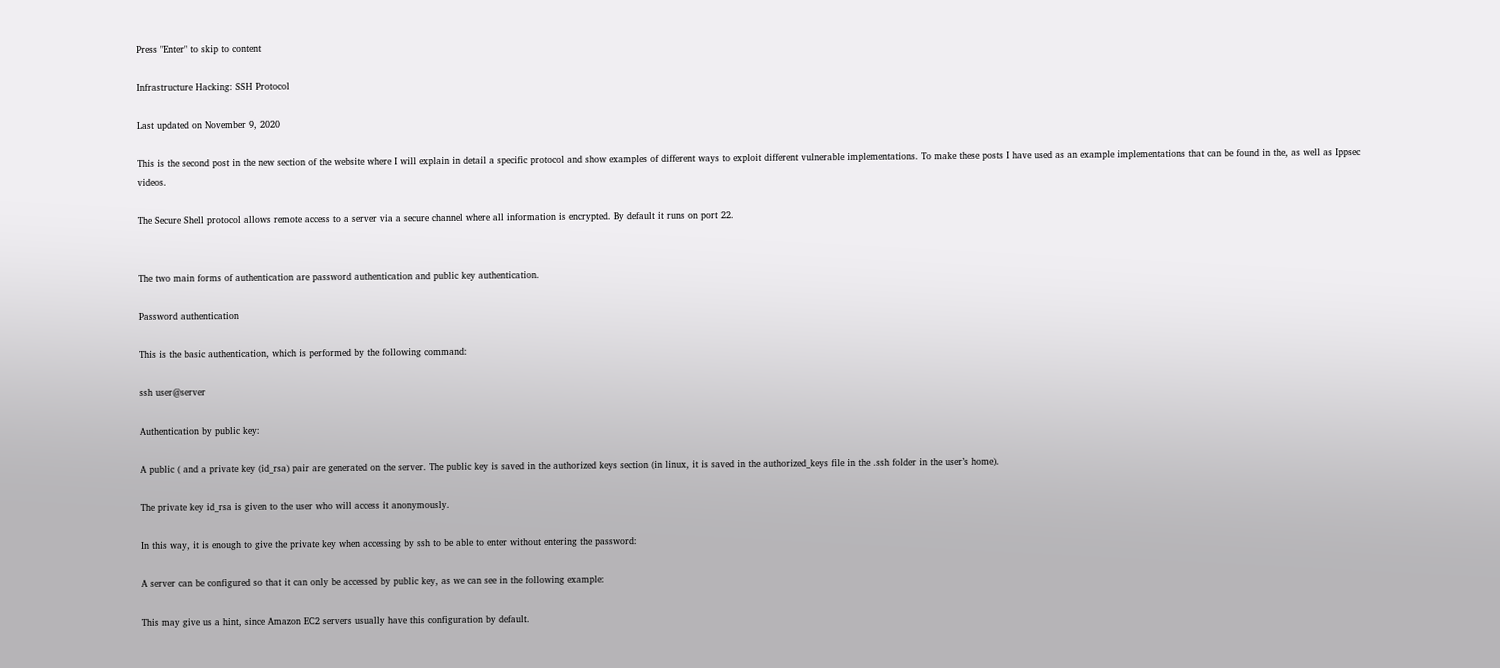Press "Enter" to skip to content

Infrastructure Hacking: SSH Protocol

Last updated on November 9, 2020

This is the second post in the new section of the website where I will explain in detail a specific protocol and show examples of different ways to exploit different vulnerable implementations. To make these posts I have used as an example implementations that can be found in the, as well as Ippsec videos.

The Secure Shell protocol allows remote access to a server via a secure channel where all information is encrypted. By default it runs on port 22.


The two main forms of authentication are password authentication and public key authentication.

Password authentication

This is the basic authentication, which is performed by the following command:

ssh user@server

Authentication by public key:

A public ( and a private key (id_rsa) pair are generated on the server. The public key is saved in the authorized keys section (in linux, it is saved in the authorized_keys file in the .ssh folder in the user’s home).

The private key id_rsa is given to the user who will access it anonymously.

In this way, it is enough to give the private key when accessing by ssh to be able to enter without entering the password:

A server can be configured so that it can only be accessed by public key, as we can see in the following example:

This may give us a hint, since Amazon EC2 servers usually have this configuration by default.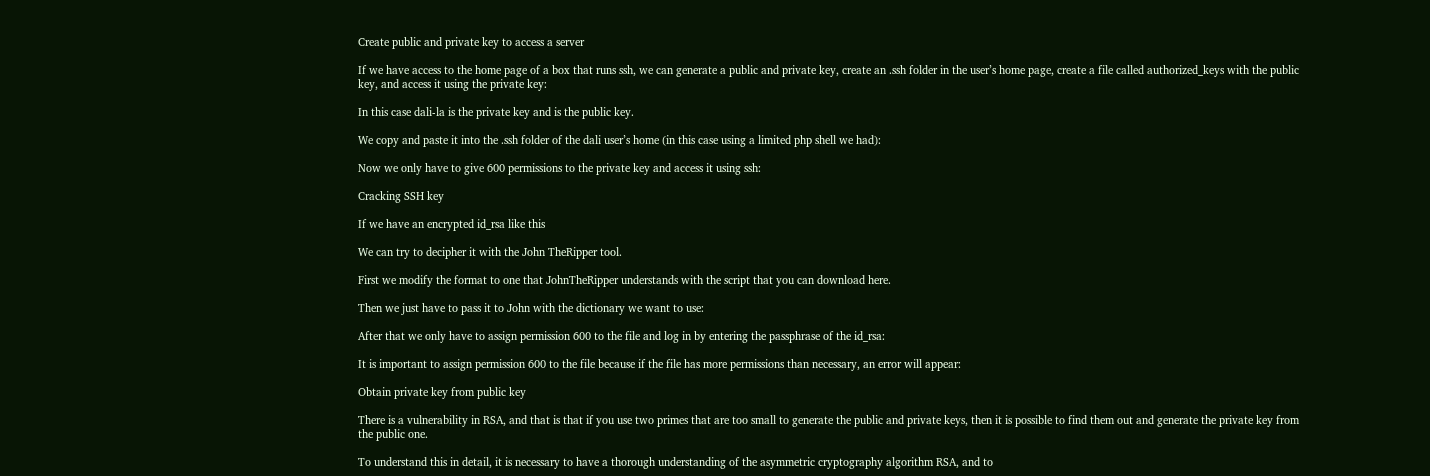Create public and private key to access a server

If we have access to the home page of a box that runs ssh, we can generate a public and private key, create an .ssh folder in the user’s home page, create a file called authorized_keys with the public key, and access it using the private key:

In this case dali-la is the private key and is the public key.

We copy and paste it into the .ssh folder of the dali user’s home (in this case using a limited php shell we had):

Now we only have to give 600 permissions to the private key and access it using ssh:

Cracking SSH key

If we have an encrypted id_rsa like this

We can try to decipher it with the John TheRipper tool.

First we modify the format to one that JohnTheRipper understands with the script that you can download here.

Then we just have to pass it to John with the dictionary we want to use:

After that we only have to assign permission 600 to the file and log in by entering the passphrase of the id_rsa:

It is important to assign permission 600 to the file because if the file has more permissions than necessary, an error will appear:

Obtain private key from public key

There is a vulnerability in RSA, and that is that if you use two primes that are too small to generate the public and private keys, then it is possible to find them out and generate the private key from the public one.

To understand this in detail, it is necessary to have a thorough understanding of the asymmetric cryptography algorithm RSA, and to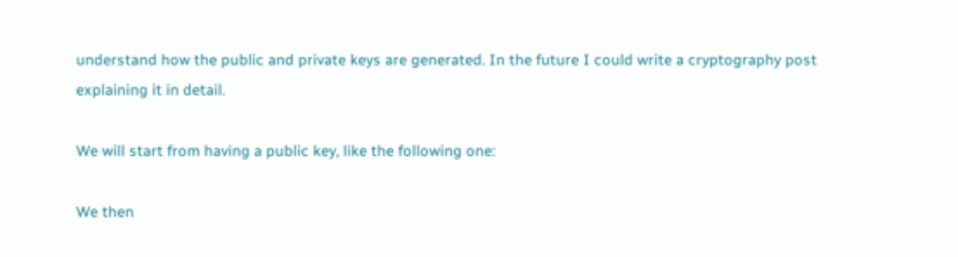understand how the public and private keys are generated. In the future I could write a cryptography post explaining it in detail.

We will start from having a public key, like the following one:

We then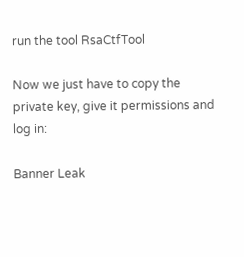run the tool RsaCtfTool

Now we just have to copy the private key, give it permissions and log in:

Banner Leak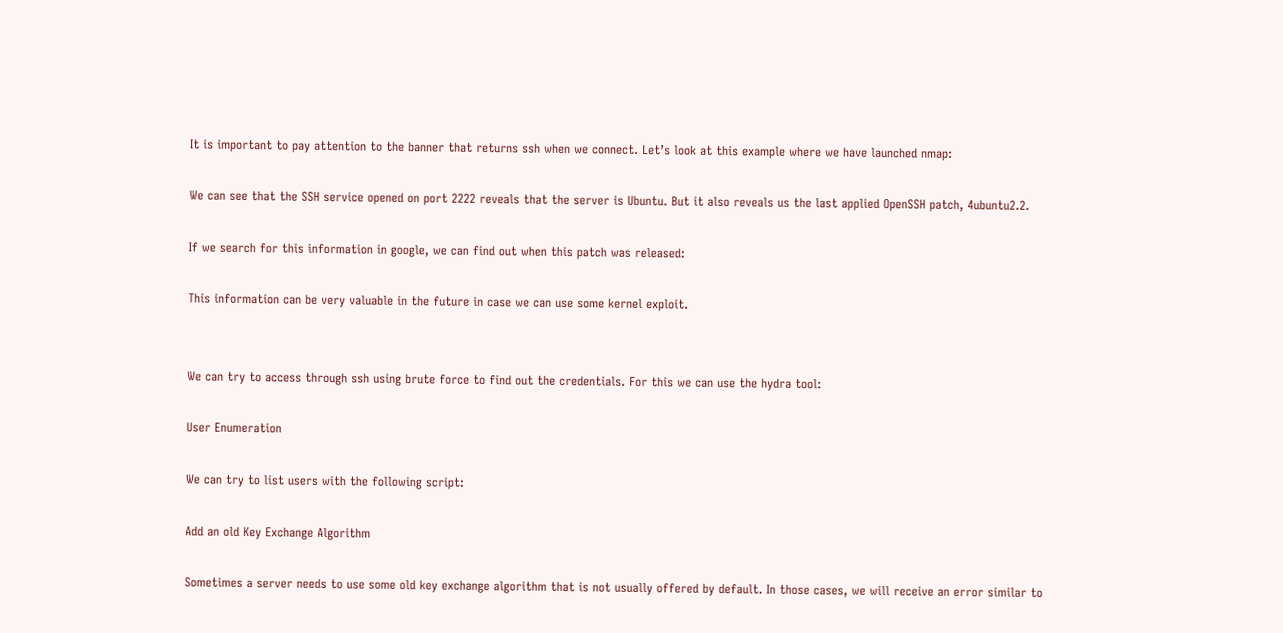It is important to pay attention to the banner that returns ssh when we connect. Let’s look at this example where we have launched nmap:

We can see that the SSH service opened on port 2222 reveals that the server is Ubuntu. But it also reveals us the last applied OpenSSH patch, 4ubuntu2.2.

If we search for this information in google, we can find out when this patch was released:

This information can be very valuable in the future in case we can use some kernel exploit.


We can try to access through ssh using brute force to find out the credentials. For this we can use the hydra tool:

User Enumeration

We can try to list users with the following script:

Add an old Key Exchange Algorithm

Sometimes a server needs to use some old key exchange algorithm that is not usually offered by default. In those cases, we will receive an error similar to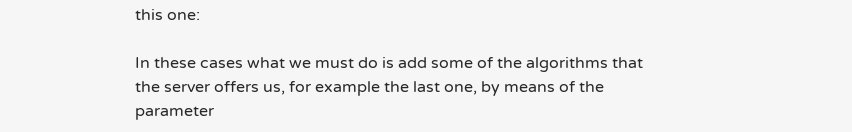this one:

In these cases what we must do is add some of the algorithms that the server offers us, for example the last one, by means of the parameter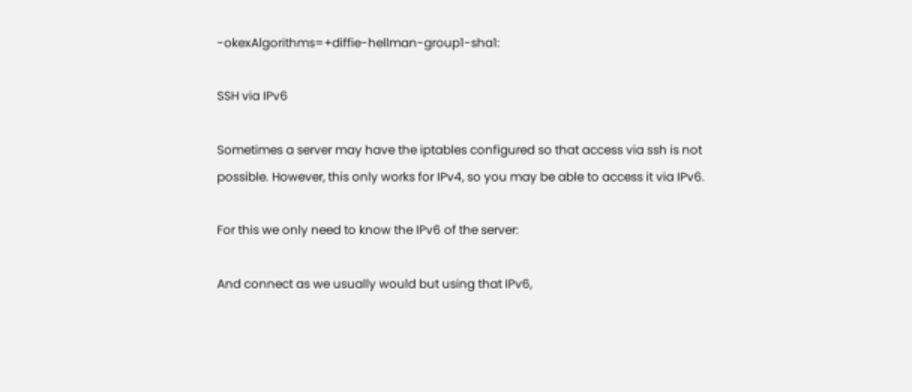-okexAlgorithms=+diffie-hellman-group1-sha1:

SSH via IPv6

Sometimes a server may have the iptables configured so that access via ssh is not possible. However, this only works for IPv4, so you may be able to access it via IPv6.

For this we only need to know the IPv6 of the server:

And connect as we usually would but using that IPv6,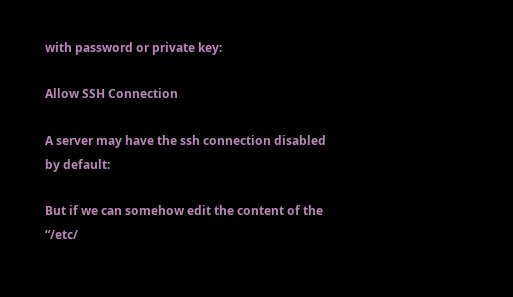with password or private key:

Allow SSH Connection

A server may have the ssh connection disabled by default:

But if we can somehow edit the content of the “/etc/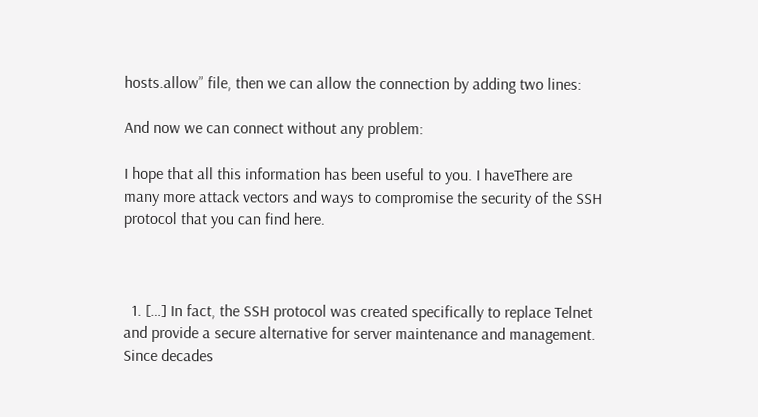hosts.allow” file, then we can allow the connection by adding two lines:

And now we can connect without any problem:

I hope that all this information has been useful to you. I haveThere are many more attack vectors and ways to compromise the security of the SSH protocol that you can find here.



  1. […] In fact, the SSH protocol was created specifically to replace Telnet and provide a secure alternative for server maintenance and management. Since decades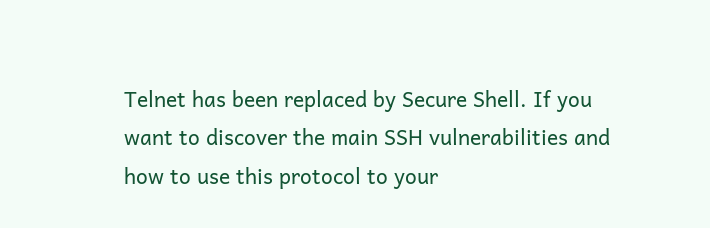Telnet has been replaced by Secure Shell. If you want to discover the main SSH vulnerabilities and how to use this protocol to your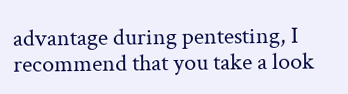advantage during pentesting, I recommend that you take a look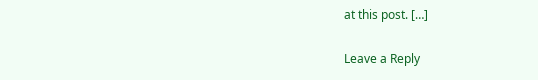at this post. […]

Leave a Reply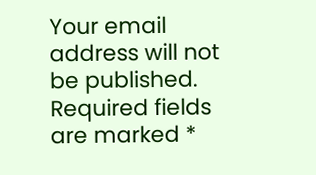Your email address will not be published. Required fields are marked *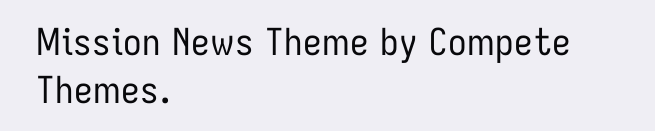Mission News Theme by Compete Themes.